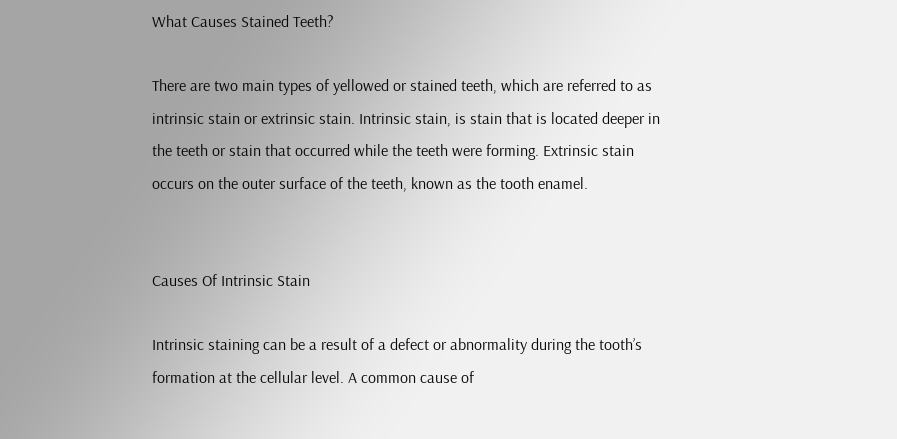What Causes Stained Teeth?

There are two main types of yellowed or stained teeth, which are referred to as intrinsic stain or extrinsic stain. Intrinsic stain, is stain that is located deeper in the teeth or stain that occurred while the teeth were forming. Extrinsic stain occurs on the outer surface of the teeth, known as the tooth enamel.


Causes Of Intrinsic Stain

Intrinsic staining can be a result of a defect or abnormality during the tooth’s formation at the cellular level. A common cause of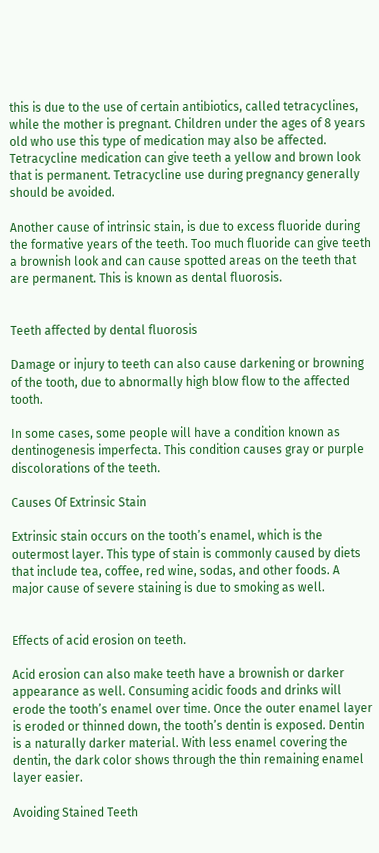this is due to the use of certain antibiotics, called tetracyclines, while the mother is pregnant. Children under the ages of 8 years old who use this type of medication may also be affected. Tetracycline medication can give teeth a yellow and brown look that is permanent. Tetracycline use during pregnancy generally should be avoided.

Another cause of intrinsic stain, is due to excess fluoride during the formative years of the teeth. Too much fluoride can give teeth a brownish look and can cause spotted areas on the teeth that are permanent. This is known as dental fluorosis.


Teeth affected by dental fluorosis

Damage or injury to teeth can also cause darkening or browning of the tooth, due to abnormally high blow flow to the affected tooth.

In some cases, some people will have a condition known as dentinogenesis imperfecta. This condition causes gray or purple discolorations of the teeth.

Causes Of Extrinsic Stain

Extrinsic stain occurs on the tooth’s enamel, which is the outermost layer. This type of stain is commonly caused by diets that include tea, coffee, red wine, sodas, and other foods. A major cause of severe staining is due to smoking as well.


Effects of acid erosion on teeth.

Acid erosion can also make teeth have a brownish or darker appearance as well. Consuming acidic foods and drinks will erode the tooth’s enamel over time. Once the outer enamel layer is eroded or thinned down, the tooth’s dentin is exposed. Dentin is a naturally darker material. With less enamel covering the dentin, the dark color shows through the thin remaining enamel layer easier.

Avoiding Stained Teeth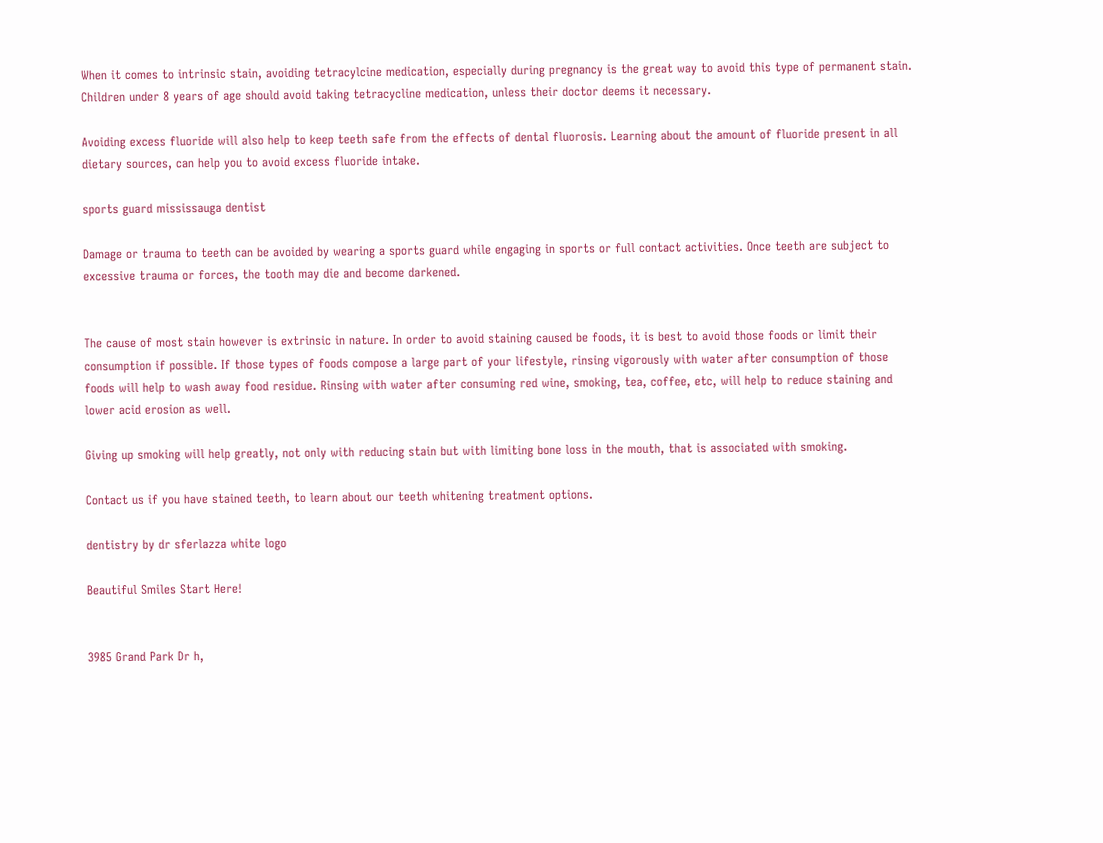When it comes to intrinsic stain, avoiding tetracylcine medication, especially during pregnancy is the great way to avoid this type of permanent stain. Children under 8 years of age should avoid taking tetracycline medication, unless their doctor deems it necessary.

Avoiding excess fluoride will also help to keep teeth safe from the effects of dental fluorosis. Learning about the amount of fluoride present in all dietary sources, can help you to avoid excess fluoride intake.

sports guard mississauga dentist

Damage or trauma to teeth can be avoided by wearing a sports guard while engaging in sports or full contact activities. Once teeth are subject to excessive trauma or forces, the tooth may die and become darkened.


The cause of most stain however is extrinsic in nature. In order to avoid staining caused be foods, it is best to avoid those foods or limit their consumption if possible. If those types of foods compose a large part of your lifestyle, rinsing vigorously with water after consumption of those foods will help to wash away food residue. Rinsing with water after consuming red wine, smoking, tea, coffee, etc, will help to reduce staining and lower acid erosion as well.

Giving up smoking will help greatly, not only with reducing stain but with limiting bone loss in the mouth, that is associated with smoking.

Contact us if you have stained teeth, to learn about our teeth whitening treatment options.

dentistry by dr sferlazza white logo

Beautiful Smiles Start Here!


3985 Grand Park Dr h,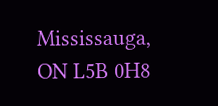Mississauga, ON L5B 0H8